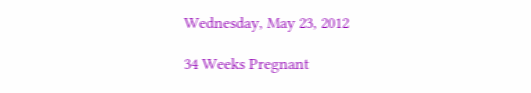Wednesday, May 23, 2012

34 Weeks Pregnant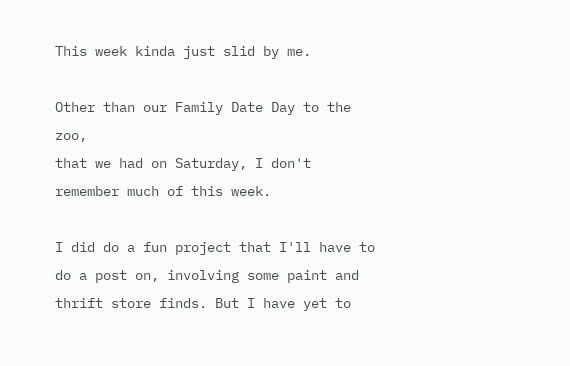This week kinda just slid by me.

Other than our Family Date Day to the zoo,
that we had on Saturday, I don't remember much of this week.

I did do a fun project that I'll have to do a post on, involving some paint and thrift store finds. But I have yet to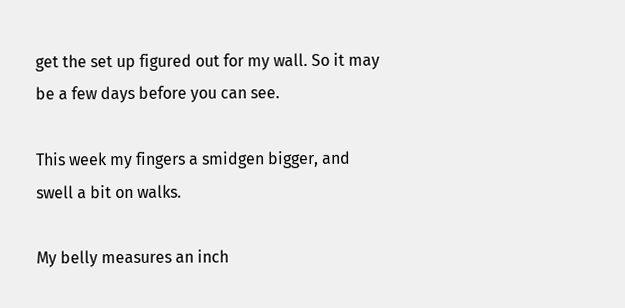get the set up figured out for my wall. So it may be a few days before you can see.

This week my fingers a smidgen bigger, and swell a bit on walks.

My belly measures an inch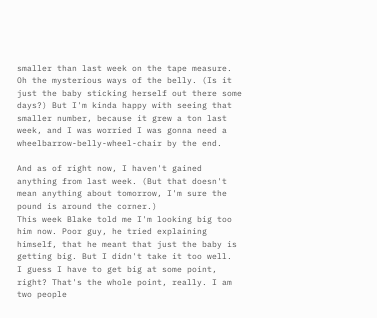smaller than last week on the tape measure. Oh the mysterious ways of the belly. (Is it just the baby sticking herself out there some days?) But I'm kinda happy with seeing that smaller number, because it grew a ton last week, and I was worried I was gonna need a wheelbarrow-belly-wheel-chair by the end.

And as of right now, I haven't gained anything from last week. (But that doesn't mean anything about tomorrow, I'm sure the pound is around the corner.)
This week Blake told me I'm looking big too him now. Poor guy, he tried explaining himself, that he meant that just the baby is getting big. But I didn't take it too well.
I guess I have to get big at some point, right? That's the whole point, really. I am two people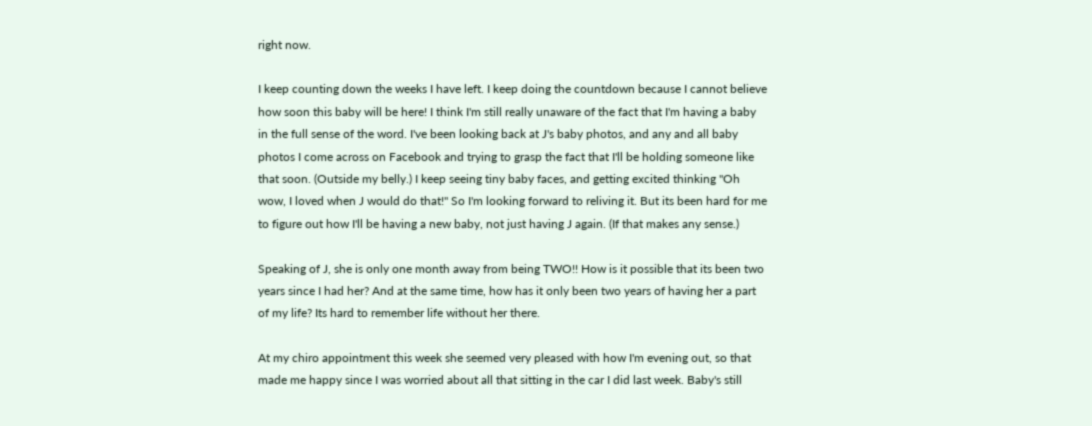right now.

I keep counting down the weeks I have left. I keep doing the countdown because I cannot believe how soon this baby will be here! I think I'm still really unaware of the fact that I'm having a baby in the full sense of the word. I've been looking back at J's baby photos, and any and all baby photos I come across on Facebook and trying to grasp the fact that I'll be holding someone like that soon. (Outside my belly.) I keep seeing tiny baby faces, and getting excited thinking "Oh wow, I loved when J would do that!" So I'm looking forward to reliving it. But its been hard for me to figure out how I'll be having a new baby, not just having J again. (If that makes any sense.)

Speaking of J, she is only one month away from being TWO!! How is it possible that its been two years since I had her? And at the same time, how has it only been two years of having her a part of my life? Its hard to remember life without her there.

At my chiro appointment this week she seemed very pleased with how I'm evening out, so that made me happy since I was worried about all that sitting in the car I did last week. Baby's still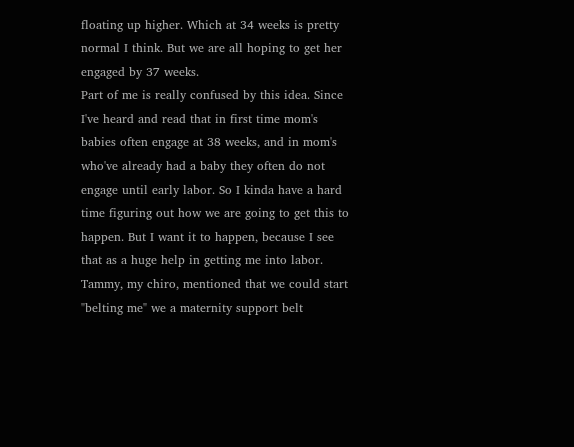floating up higher. Which at 34 weeks is pretty normal I think. But we are all hoping to get her engaged by 37 weeks.
Part of me is really confused by this idea. Since I've heard and read that in first time mom's babies often engage at 38 weeks, and in mom's who've already had a baby they often do not engage until early labor. So I kinda have a hard time figuring out how we are going to get this to happen. But I want it to happen, because I see that as a huge help in getting me into labor.
Tammy, my chiro, mentioned that we could start "belting me" we a maternity support belt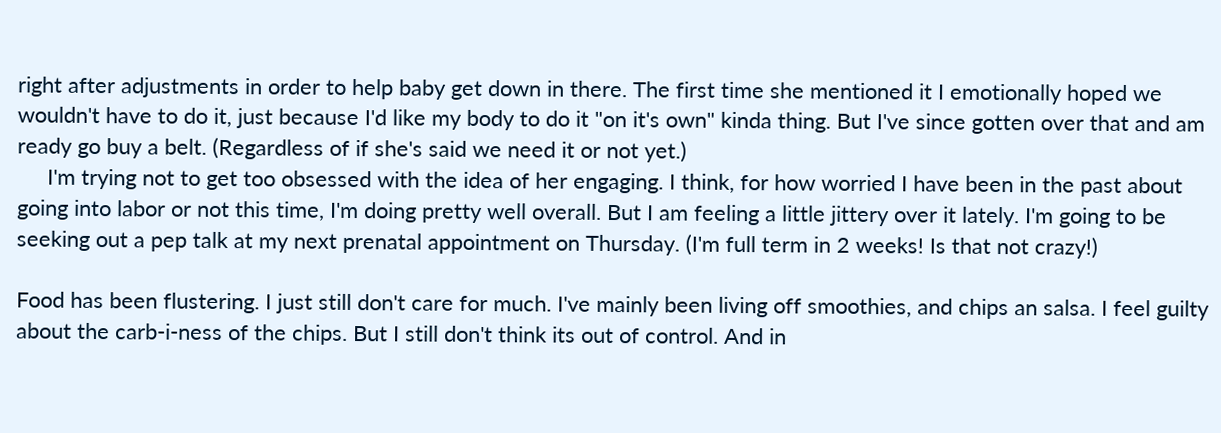right after adjustments in order to help baby get down in there. The first time she mentioned it I emotionally hoped we wouldn't have to do it, just because I'd like my body to do it "on it's own" kinda thing. But I've since gotten over that and am ready go buy a belt. (Regardless of if she's said we need it or not yet.)
     I'm trying not to get too obsessed with the idea of her engaging. I think, for how worried I have been in the past about going into labor or not this time, I'm doing pretty well overall. But I am feeling a little jittery over it lately. I'm going to be seeking out a pep talk at my next prenatal appointment on Thursday. (I'm full term in 2 weeks! Is that not crazy!)

Food has been flustering. I just still don't care for much. I've mainly been living off smoothies, and chips an salsa. I feel guilty about the carb-i-ness of the chips. But I still don't think its out of control. And in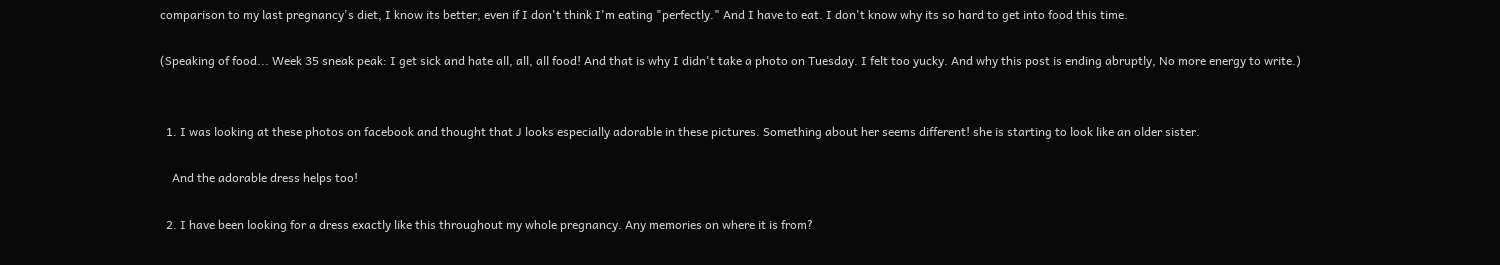comparison to my last pregnancy's diet, I know its better, even if I don't think I'm eating "perfectly." And I have to eat. I don't know why its so hard to get into food this time.

(Speaking of food... Week 35 sneak peak: I get sick and hate all, all, all food! And that is why I didn't take a photo on Tuesday. I felt too yucky. And why this post is ending abruptly, No more energy to write.)


  1. I was looking at these photos on facebook and thought that J looks especially adorable in these pictures. Something about her seems different! she is starting to look like an older sister.

    And the adorable dress helps too!

  2. I have been looking for a dress exactly like this throughout my whole pregnancy. Any memories on where it is from?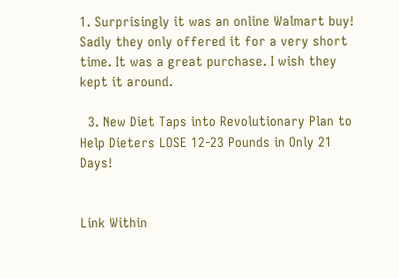1. Surprisingly it was an online Walmart buy! Sadly they only offered it for a very short time. It was a great purchase. I wish they kept it around.

  3. New Diet Taps into Revolutionary Plan to Help Dieters LOSE 12-23 Pounds in Only 21 Days!


Link Within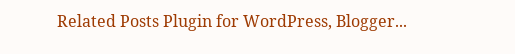Related Posts Plugin for WordPress, Blogger...